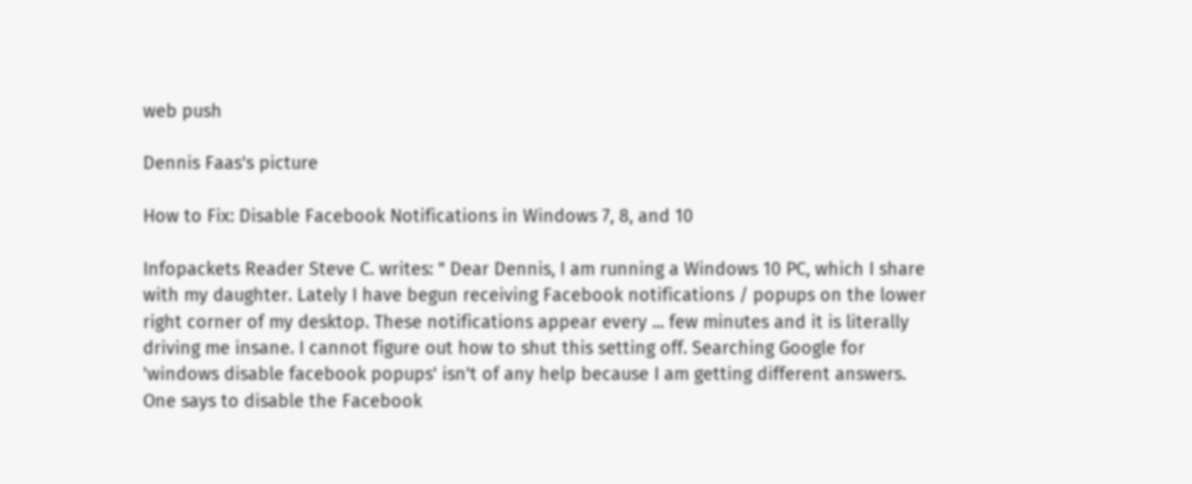web push

Dennis Faas's picture

How to Fix: Disable Facebook Notifications in Windows 7, 8, and 10

Infopackets Reader Steve C. writes: " Dear Dennis, I am running a Windows 10 PC, which I share with my daughter. Lately I have begun receiving Facebook notifications / popups on the lower right corner of my desktop. These notifications appear every ... few minutes and it is literally driving me insane. I cannot figure out how to shut this setting off. Searching Google for 'windows disable facebook popups' isn't of any help because I am getting different answers. One says to disable the Facebook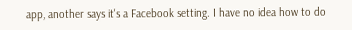app, another says it's a Facebook setting. I have no idea how to do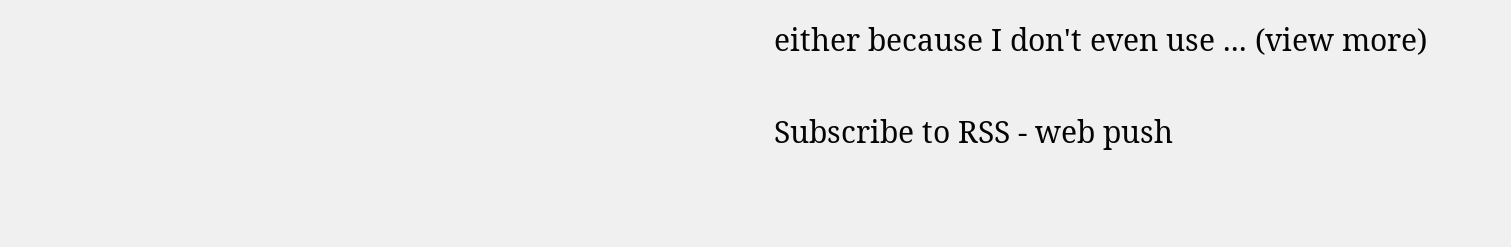either because I don't even use ... (view more)

Subscribe to RSS - web push